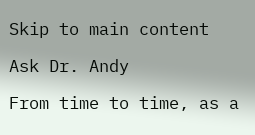Skip to main content

Ask Dr. Andy

From time to time, as a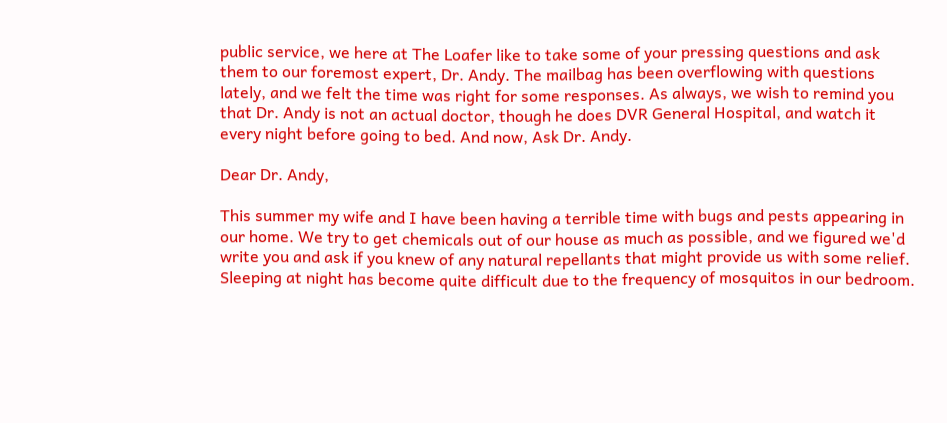public service, we here at The Loafer like to take some of your pressing questions and ask them to our foremost expert, Dr. Andy. The mailbag has been overflowing with questions lately, and we felt the time was right for some responses. As always, we wish to remind you that Dr. Andy is not an actual doctor, though he does DVR General Hospital, and watch it every night before going to bed. And now, Ask Dr. Andy.

Dear Dr. Andy,

This summer my wife and I have been having a terrible time with bugs and pests appearing in our home. We try to get chemicals out of our house as much as possible, and we figured we'd write you and ask if you knew of any natural repellants that might provide us with some relief. Sleeping at night has become quite difficult due to the frequency of mosquitos in our bedroom.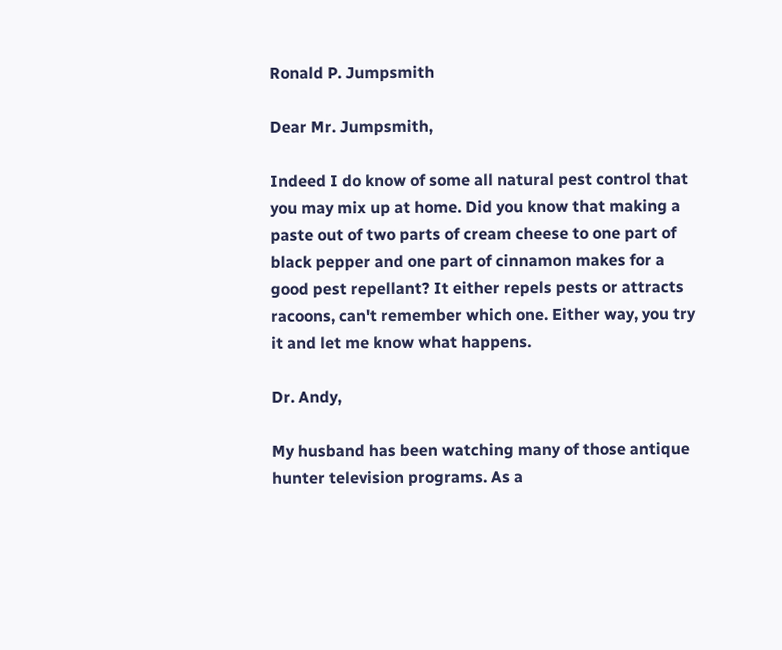Ronald P. Jumpsmith

Dear Mr. Jumpsmith,

Indeed I do know of some all natural pest control that you may mix up at home. Did you know that making a paste out of two parts of cream cheese to one part of black pepper and one part of cinnamon makes for a good pest repellant? It either repels pests or attracts racoons, can't remember which one. Either way, you try it and let me know what happens.

Dr. Andy,

My husband has been watching many of those antique hunter television programs. As a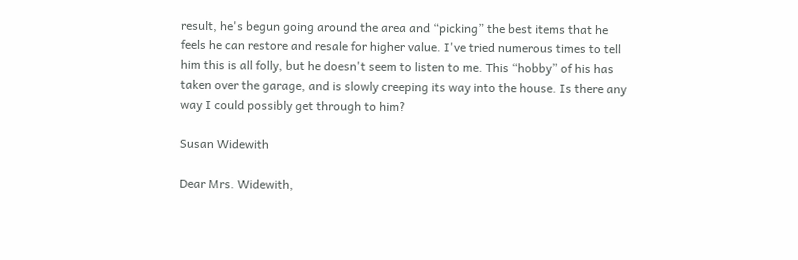result, he's begun going around the area and “picking” the best items that he feels he can restore and resale for higher value. I've tried numerous times to tell him this is all folly, but he doesn't seem to listen to me. This “hobby” of his has taken over the garage, and is slowly creeping its way into the house. Is there any way I could possibly get through to him?

Susan Widewith

Dear Mrs. Widewith,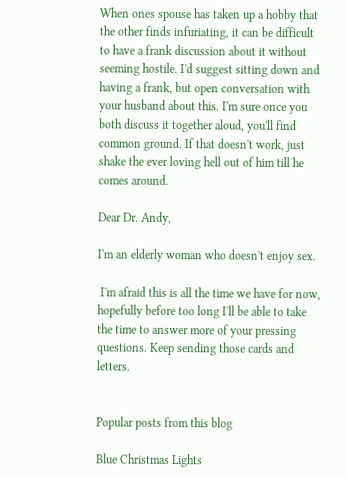When ones spouse has taken up a hobby that the other finds infuriating, it can be difficult to have a frank discussion about it without seeming hostile. I'd suggest sitting down and having a frank, but open conversation with your husband about this. I'm sure once you both discuss it together aloud, you'll find common ground. If that doesn't work, just shake the ever loving hell out of him till he comes around.

Dear Dr. Andy,

I'm an elderly woman who doesn't enjoy sex.

 I'm afraid this is all the time we have for now, hopefully before too long I'll be able to take the time to answer more of your pressing questions. Keep sending those cards and letters.


Popular posts from this blog

Blue Christmas Lights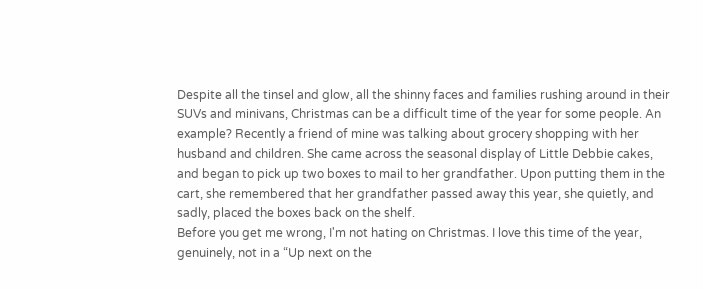Despite all the tinsel and glow, all the shinny faces and families rushing around in their SUVs and minivans, Christmas can be a difficult time of the year for some people. An example? Recently a friend of mine was talking about grocery shopping with her husband and children. She came across the seasonal display of Little Debbie cakes, and began to pick up two boxes to mail to her grandfather. Upon putting them in the cart, she remembered that her grandfather passed away this year, she quietly, and sadly, placed the boxes back on the shelf.
Before you get me wrong, I'm not hating on Christmas. I love this time of the year, genuinely, not in a “Up next on the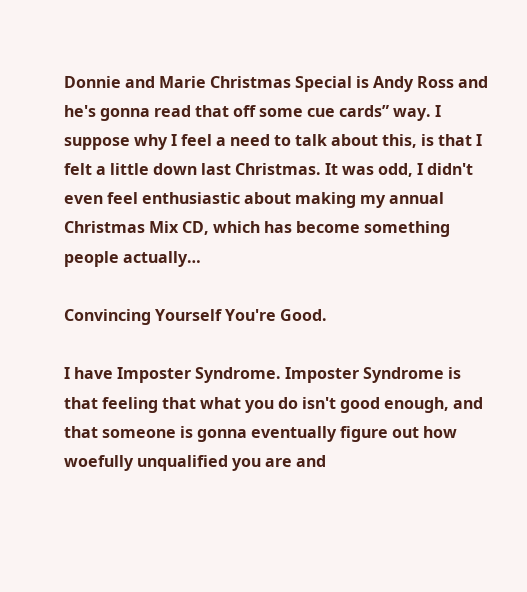Donnie and Marie Christmas Special is Andy Ross and he's gonna read that off some cue cards” way. I suppose why I feel a need to talk about this, is that I felt a little down last Christmas. It was odd, I didn't even feel enthusiastic about making my annual Christmas Mix CD, which has become something people actually…

Convincing Yourself You're Good.

I have Imposter Syndrome. Imposter Syndrome is that feeling that what you do isn't good enough, and that someone is gonna eventually figure out how woefully unqualified you are and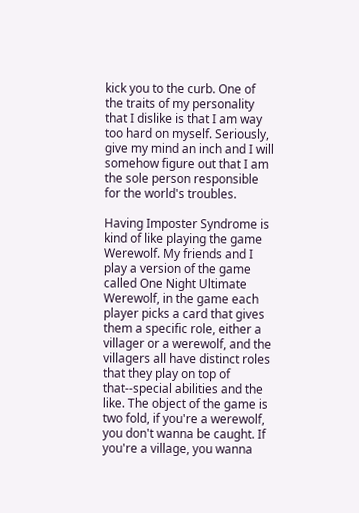kick you to the curb. One of the traits of my personality that I dislike is that I am way too hard on myself. Seriously, give my mind an inch and I will somehow figure out that I am the sole person responsible for the world's troubles.

Having Imposter Syndrome is kind of like playing the game Werewolf. My friends and I play a version of the game called One Night Ultimate Werewolf, in the game each player picks a card that gives them a specific role, either a villager or a werewolf, and the villagers all have distinct roles that they play on top of that--special abilities and the like. The object of the game is two fold, if you're a werewolf, you don't wanna be caught. If you're a village, you wanna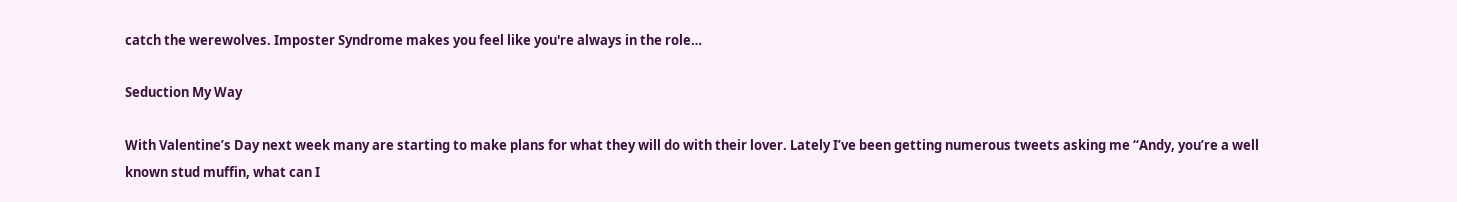catch the werewolves. Imposter Syndrome makes you feel like you're always in the role…

Seduction My Way

With Valentine’s Day next week many are starting to make plans for what they will do with their lover. Lately I’ve been getting numerous tweets asking me “Andy, you’re a well known stud muffin, what can I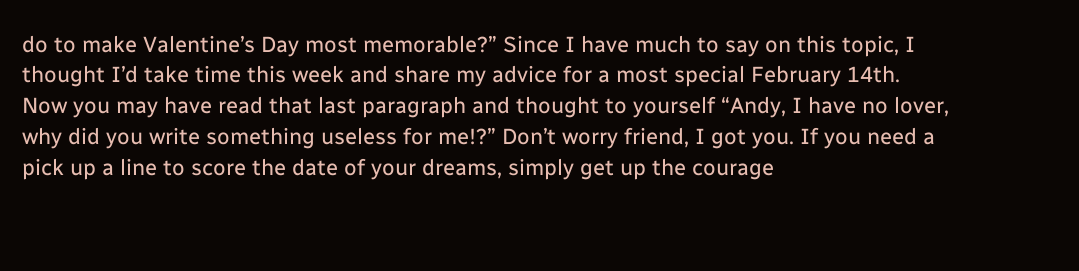do to make Valentine’s Day most memorable?” Since I have much to say on this topic, I thought I’d take time this week and share my advice for a most special February 14th.
Now you may have read that last paragraph and thought to yourself “Andy, I have no lover, why did you write something useless for me!?” Don’t worry friend, I got you. If you need a pick up a line to score the date of your dreams, simply get up the courage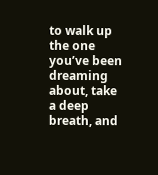to walk up the one you’ve been dreaming about, take a deep breath, and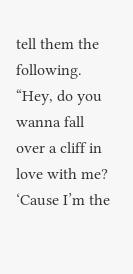tell them the following. “Hey, do you wanna fall over a cliff in love with me? ‘Cause I’m the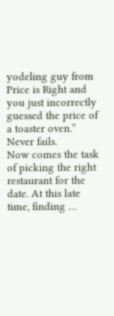yodeling guy from Price is Right and you just incorrectly guessed the price of a toaster oven.” Never fails.
Now comes the task of picking the right restaurant for the date. At this late time, finding …